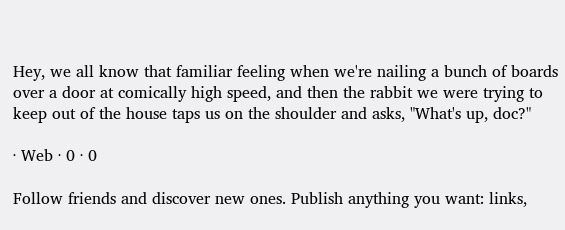Hey, we all know that familiar feeling when we're nailing a bunch of boards over a door at comically high speed, and then the rabbit we were trying to keep out of the house taps us on the shoulder and asks, "What's up, doc?"

· Web · 0 · 0

Follow friends and discover new ones. Publish anything you want: links,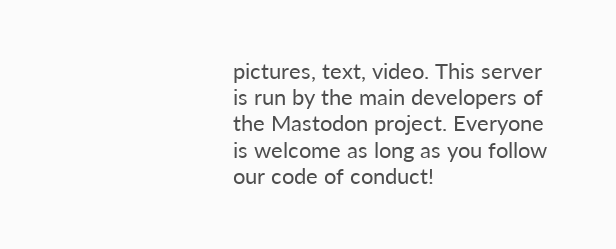pictures, text, video. This server is run by the main developers of the Mastodon project. Everyone is welcome as long as you follow our code of conduct!